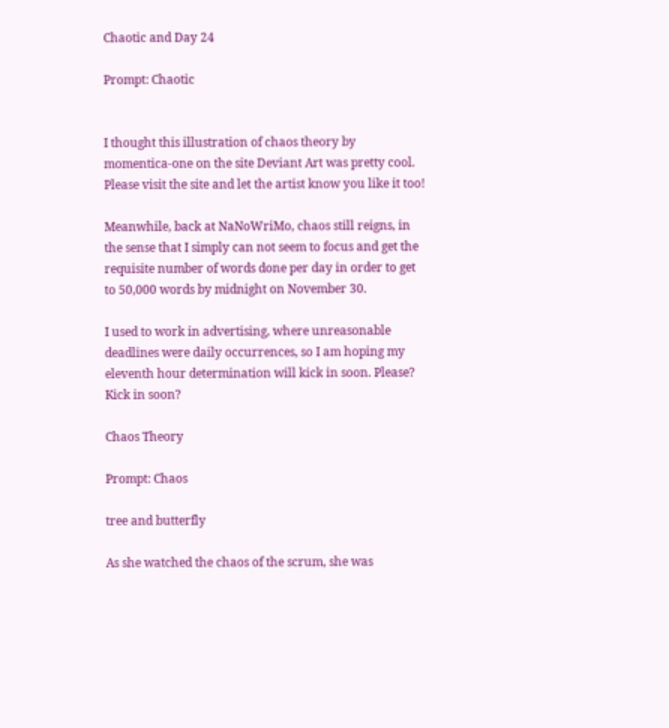Chaotic and Day 24

Prompt: Chaotic


I thought this illustration of chaos theory by momentica-one on the site Deviant Art was pretty cool. Please visit the site and let the artist know you like it too!

Meanwhile, back at NaNoWriMo, chaos still reigns, in the sense that I simply can not seem to focus and get the requisite number of words done per day in order to get to 50,000 words by midnight on November 30.

I used to work in advertising, where unreasonable deadlines were daily occurrences, so I am hoping my eleventh hour determination will kick in soon. Please? Kick in soon?

Chaos Theory

Prompt: Chaos

tree and butterfly

As she watched the chaos of the scrum, she was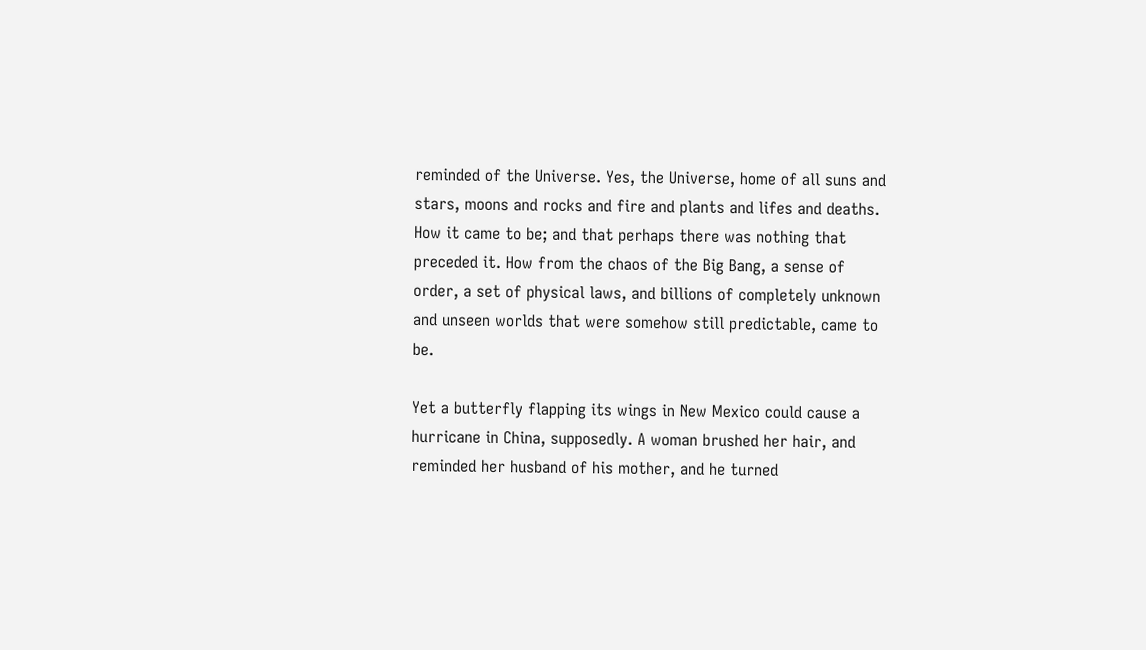reminded of the Universe. Yes, the Universe, home of all suns and stars, moons and rocks and fire and plants and lifes and deaths. How it came to be; and that perhaps there was nothing that preceded it. How from the chaos of the Big Bang, a sense of order, a set of physical laws, and billions of completely unknown and unseen worlds that were somehow still predictable, came to be.

Yet a butterfly flapping its wings in New Mexico could cause a hurricane in China, supposedly. A woman brushed her hair, and reminded her husband of his mother, and he turned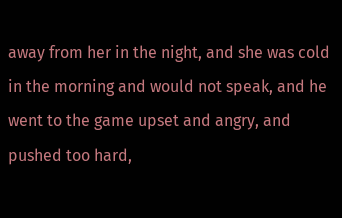away from her in the night, and she was cold in the morning and would not speak, and he went to the game upset and angry, and pushed too hard,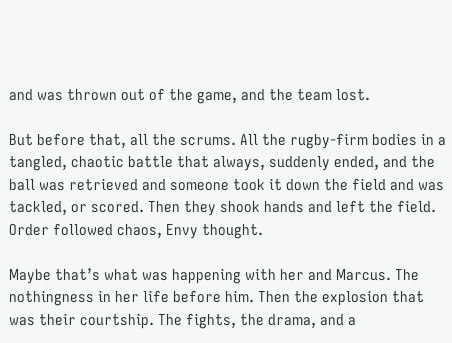and was thrown out of the game, and the team lost.

But before that, all the scrums. All the rugby-firm bodies in a tangled, chaotic battle that always, suddenly ended, and the ball was retrieved and someone took it down the field and was tackled, or scored. Then they shook hands and left the field. Order followed chaos, Envy thought.

Maybe that’s what was happening with her and Marcus. The nothingness in her life before him. Then the explosion that was their courtship. The fights, the drama, and a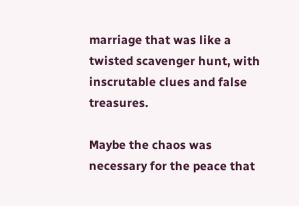marriage that was like a twisted scavenger hunt, with inscrutable clues and false treasures.

Maybe the chaos was necessary for the peace that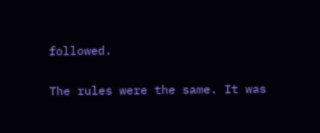followed.

The rules were the same. It was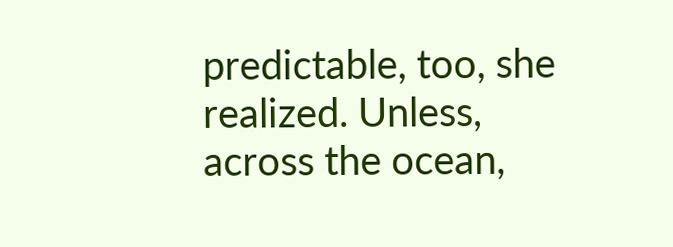predictable, too, she realized. Unless, across the ocean,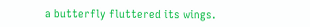a butterfly fluttered its wings.